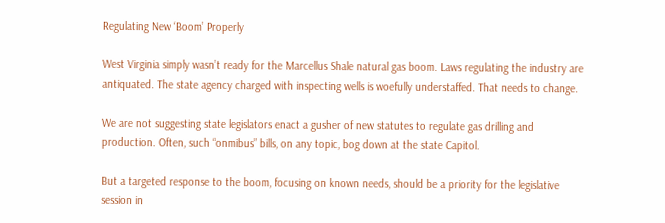Regulating New ‘Boom’ Properly

West Virginia simply wasn’t ready for the Marcellus Shale natural gas boom. Laws regulating the industry are antiquated. The state agency charged with inspecting wells is woefully understaffed. That needs to change.

We are not suggesting state legislators enact a gusher of new statutes to regulate gas drilling and production. Often, such “onmibus” bills, on any topic, bog down at the state Capitol.

But a targeted response to the boom, focusing on known needs, should be a priority for the legislative session in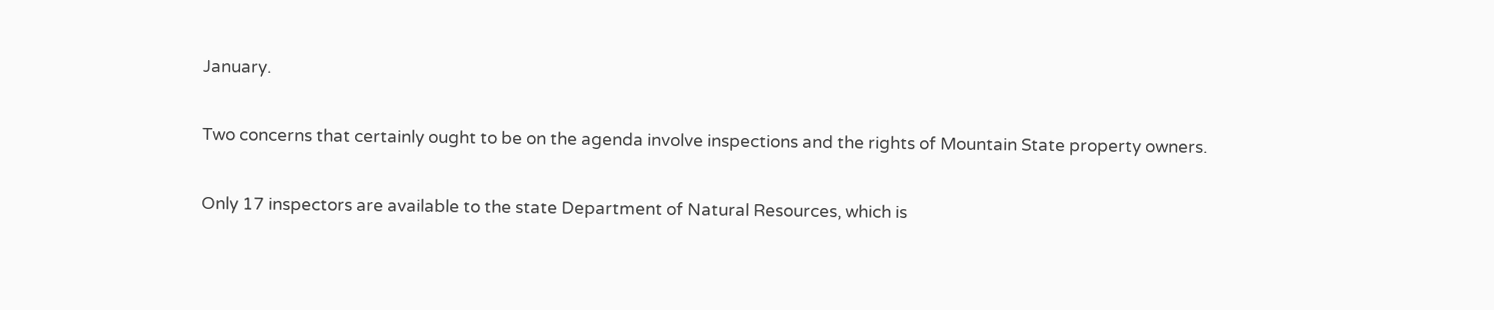January.

Two concerns that certainly ought to be on the agenda involve inspections and the rights of Mountain State property owners.

Only 17 inspectors are available to the state Department of Natural Resources, which is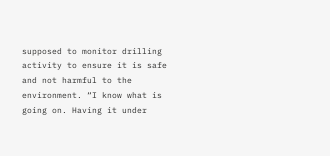supposed to monitor drilling activity to ensure it is safe and not harmful to the environment. “I know what is going on. Having it under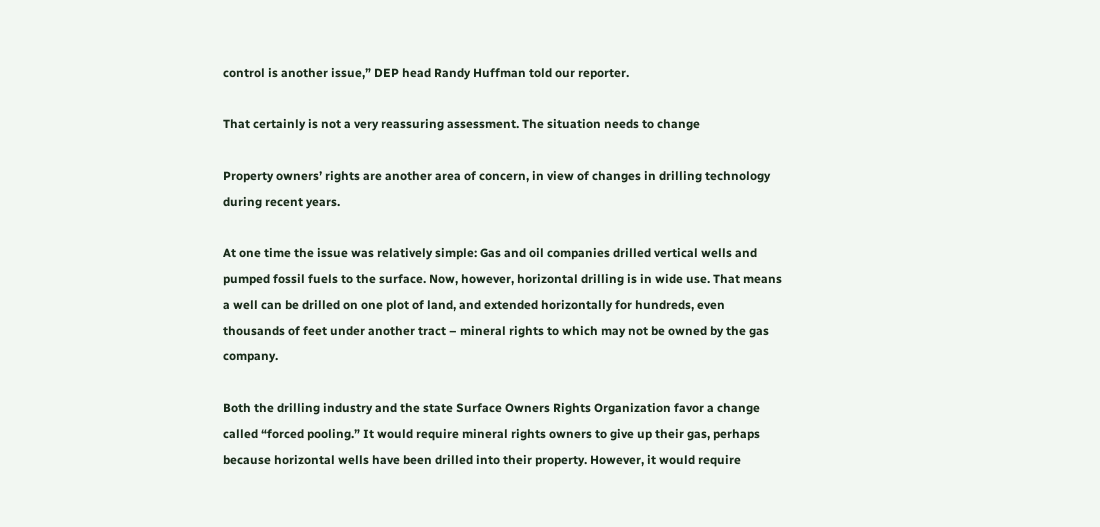control is another issue,” DEP head Randy Huffman told our reporter.

That certainly is not a very reassuring assessment. The situation needs to change

Property owners’ rights are another area of concern, in view of changes in drilling technology during recent years.

At one time the issue was relatively simple: Gas and oil companies drilled vertical wells and pumped fossil fuels to the surface. Now, however, horizontal drilling is in wide use. That means a well can be drilled on one plot of land, and extended horizontally for hundreds, even thousands of feet under another tract – mineral rights to which may not be owned by the gas company.

Both the drilling industry and the state Surface Owners Rights Organization favor a change called “forced pooling.” It would require mineral rights owners to give up their gas, perhaps because horizontal wells have been drilled into their property. However, it would require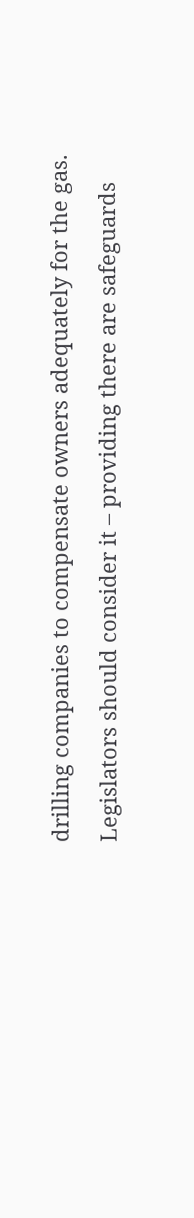drilling companies to compensate owners adequately for the gas.

Legislators should consider it – providing there are safeguards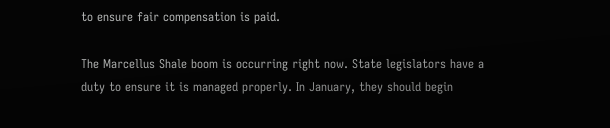to ensure fair compensation is paid.

The Marcellus Shale boom is occurring right now. State legislators have a duty to ensure it is managed properly. In January, they should begin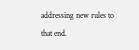addressing new rules to that end.